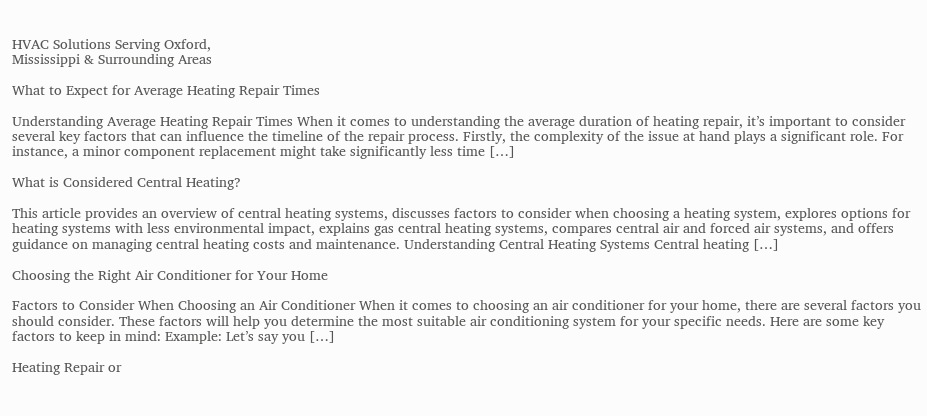HVAC Solutions Serving Oxford,
Mississippi & Surrounding Areas

What to Expect for Average Heating Repair Times

Understanding Average Heating Repair Times When it comes to understanding the average duration of heating repair, it’s important to consider several key factors that can influence the timeline of the repair process. Firstly, the complexity of the issue at hand plays a significant role. For instance, a minor component replacement might take significantly less time […]

What is Considered Central Heating?

This article provides an overview of central heating systems, discusses factors to consider when choosing a heating system, explores options for heating systems with less environmental impact, explains gas central heating systems, compares central air and forced air systems, and offers guidance on managing central heating costs and maintenance. Understanding Central Heating Systems Central heating […]

Choosing the Right Air Conditioner for Your Home

Factors to Consider When Choosing an Air Conditioner When it comes to choosing an air conditioner for your home, there are several factors you should consider. These factors will help you determine the most suitable air conditioning system for your specific needs. Here are some key factors to keep in mind: Example: Let’s say you […]

Heating Repair or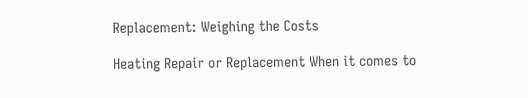Replacement: Weighing the Costs

Heating Repair or Replacement When it comes to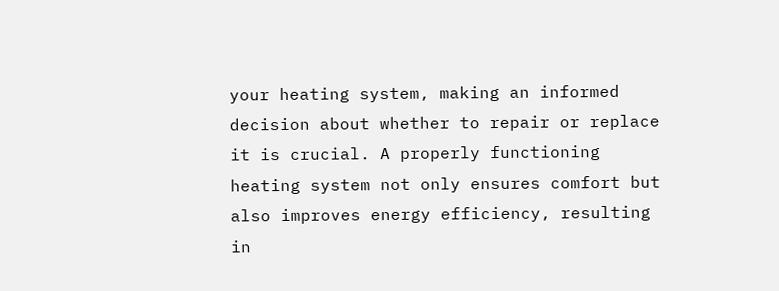your heating system, making an informed decision about whether to repair or replace it is crucial. A properly functioning heating system not only ensures comfort but also improves energy efficiency, resulting in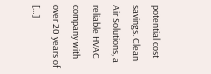potential cost savings. Clean Air Solutions, a reliable HVAC company with over 20 years of […]